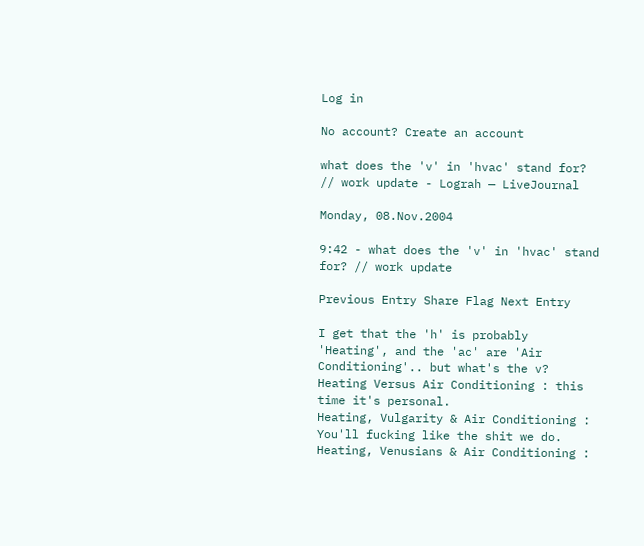Log in

No account? Create an account

what does the 'v' in 'hvac' stand for? // work update - Lograh — LiveJournal

Monday, 08.Nov.2004

9:42 - what does the 'v' in 'hvac' stand for? // work update

Previous Entry Share Flag Next Entry

I get that the 'h' is probably 'Heating', and the 'ac' are 'Air Conditioning'.. but what's the v?
Heating Versus Air Conditioning : this time it's personal.
Heating, Vulgarity & Air Conditioning : You'll fucking like the shit we do.
Heating, Venusians & Air Conditioning :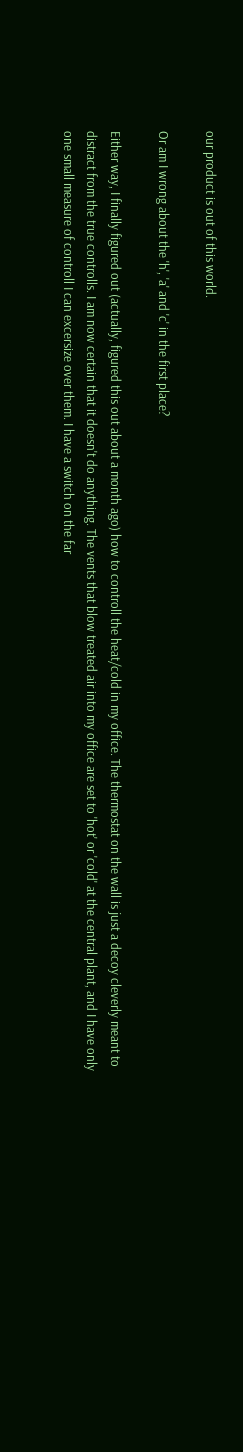our product is out of this world.

Or am I wrong about the 'h', 'a' and 'c' in the first place?

Either way, I finally figured out (actually, figured this out about a month ago) how to controll the heat/cold in my office. The thermostat on the wall is just a decoy cleverly meant to distract from the true controlls. I am now certain that it doesn't do anything. The vents that blow treated air into my office are set to 'hot' or 'cold' at the central plant, and I have only one small measure of controll I can excersize over them. I have a switch on the far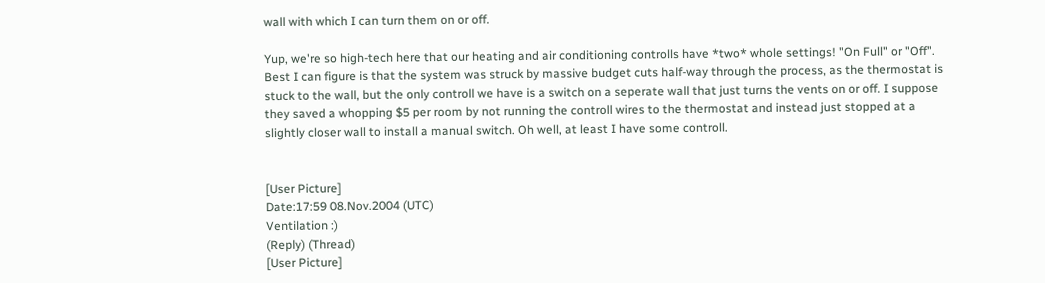wall with which I can turn them on or off.

Yup, we're so high-tech here that our heating and air conditioning controlls have *two* whole settings! "On Full" or "Off". Best I can figure is that the system was struck by massive budget cuts half-way through the process, as the thermostat is stuck to the wall, but the only controll we have is a switch on a seperate wall that just turns the vents on or off. I suppose they saved a whopping $5 per room by not running the controll wires to the thermostat and instead just stopped at a slightly closer wall to install a manual switch. Oh well, at least I have some controll.


[User Picture]
Date:17:59 08.Nov.2004 (UTC)
Ventilation :)
(Reply) (Thread)
[User Picture]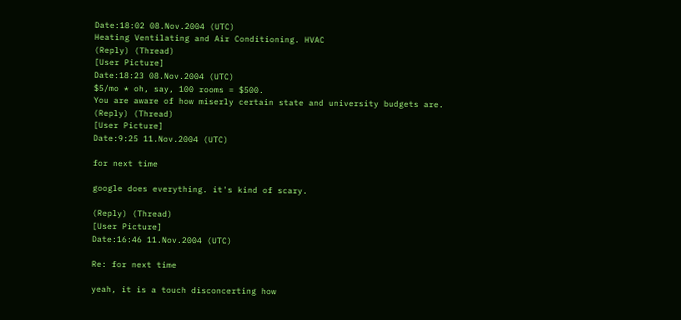Date:18:02 08.Nov.2004 (UTC)
Heating Ventilating and Air Conditioning. HVAC
(Reply) (Thread)
[User Picture]
Date:18:23 08.Nov.2004 (UTC)
$5/mo * oh, say, 100 rooms = $500.
You are aware of how miserly certain state and university budgets are.
(Reply) (Thread)
[User Picture]
Date:9:25 11.Nov.2004 (UTC)

for next time

google does everything. it's kind of scary.

(Reply) (Thread)
[User Picture]
Date:16:46 11.Nov.2004 (UTC)

Re: for next time

yeah, it is a touch disconcerting how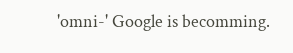'omni-' Google is becomming.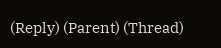(Reply) (Parent) (Thread)